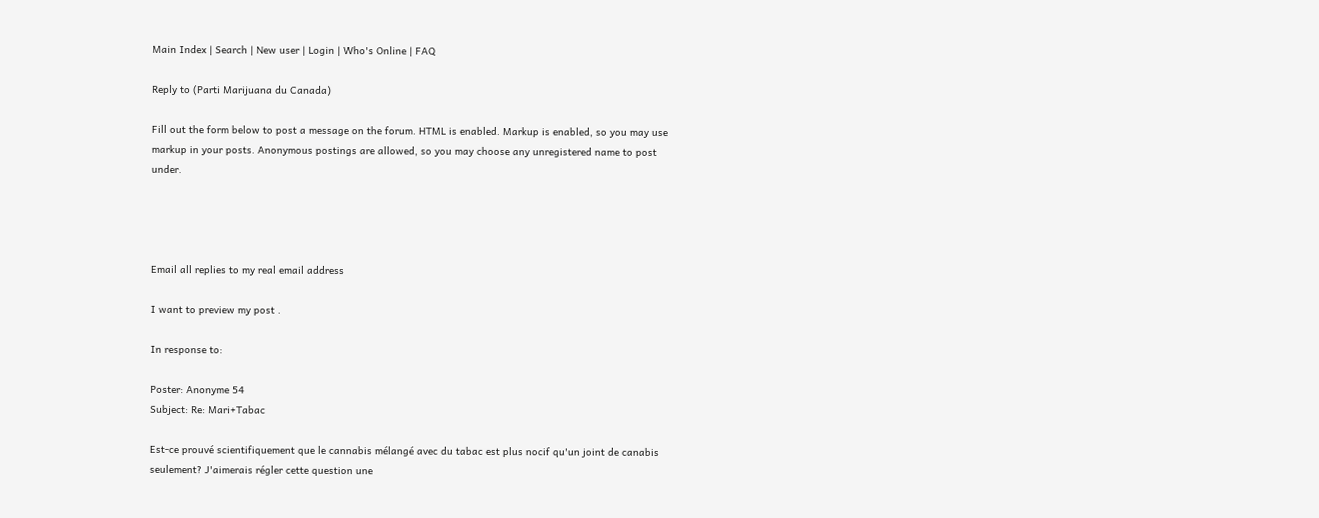Main Index | Search | New user | Login | Who's Online | FAQ

Reply to (Parti Marijuana du Canada)

Fill out the form below to post a message on the forum. HTML is enabled. Markup is enabled, so you may use markup in your posts. Anonymous postings are allowed, so you may choose any unregistered name to post under.




Email all replies to my real email address

I want to preview my post .

In response to:

Poster: Anonyme 54
Subject: Re: Mari+Tabac

Est-ce prouvé scientifiquement que le cannabis mélangé avec du tabac est plus nocif qu'un joint de canabis seulement? J'aimerais régler cette question une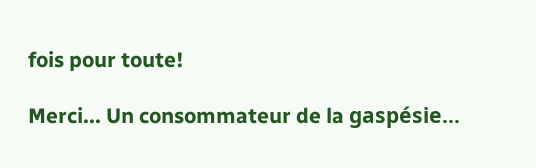fois pour toute!

Merci... Un consommateur de la gaspésie...